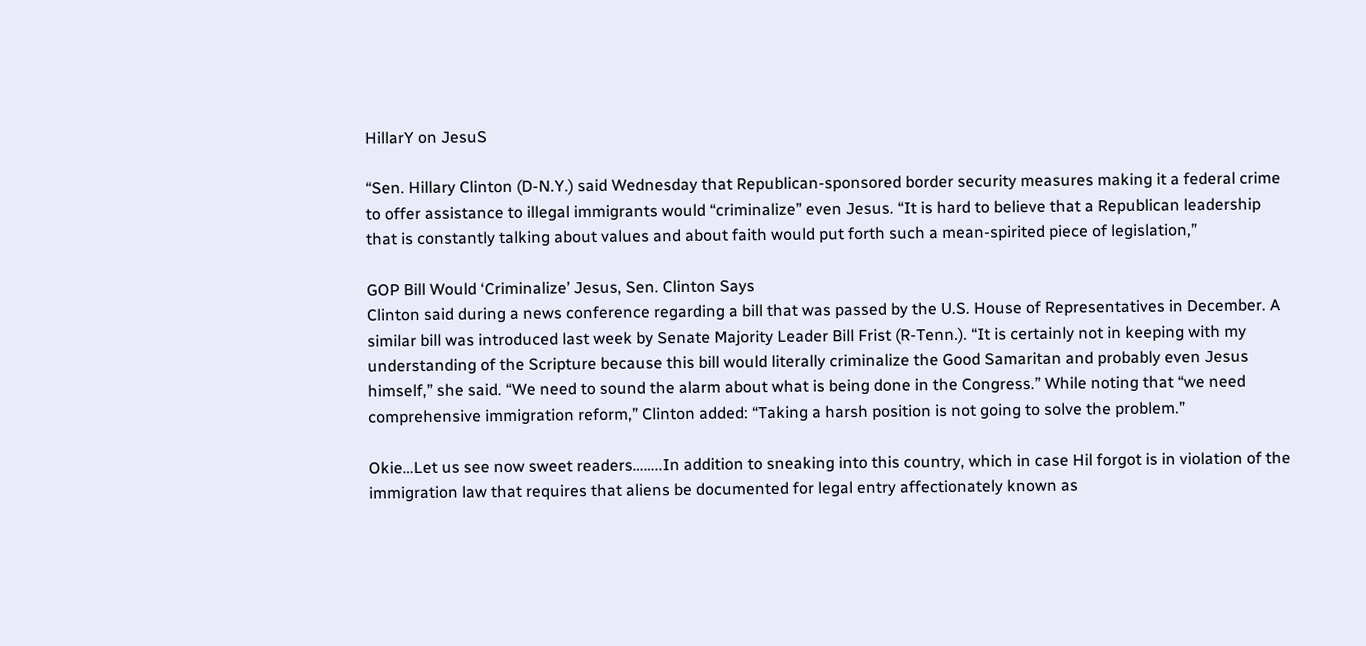HillarY on JesuS

“Sen. Hillary Clinton (D-N.Y.) said Wednesday that Republican-sponsored border security measures making it a federal crime to offer assistance to illegal immigrants would “criminalize” even Jesus. “It is hard to believe that a Republican leadership that is constantly talking about values and about faith would put forth such a mean-spirited piece of legislation,”

GOP Bill Would ‘Criminalize’ Jesus, Sen. Clinton Says
Clinton said during a news conference regarding a bill that was passed by the U.S. House of Representatives in December. A similar bill was introduced last week by Senate Majority Leader Bill Frist (R-Tenn.). “It is certainly not in keeping with my understanding of the Scripture because this bill would literally criminalize the Good Samaritan and probably even Jesus himself,” she said. “We need to sound the alarm about what is being done in the Congress.” While noting that “we need comprehensive immigration reform,” Clinton added: “Taking a harsh position is not going to solve the problem.”

Okie…Let us see now sweet readers……..In addition to sneaking into this country, which in case Hil forgot is in violation of the immigration law that requires that aliens be documented for legal entry affectionately known as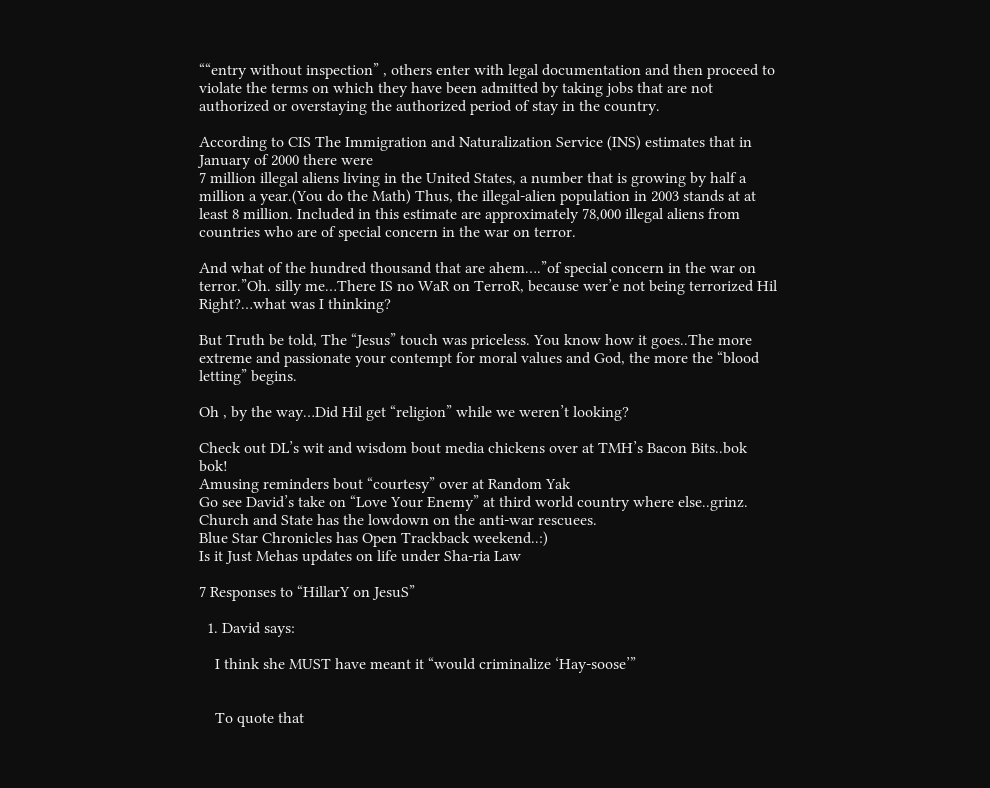““entry without inspection” , others enter with legal documentation and then proceed to violate the terms on which they have been admitted by taking jobs that are not authorized or overstaying the authorized period of stay in the country.

According to CIS The Immigration and Naturalization Service (INS) estimates that in January of 2000 there were
7 million illegal aliens living in the United States, a number that is growing by half a million a year.(You do the Math) Thus, the illegal-alien population in 2003 stands at at least 8 million. Included in this estimate are approximately 78,000 illegal aliens from countries who are of special concern in the war on terror.

And what of the hundred thousand that are ahem….”of special concern in the war on terror.”Oh. silly me…There IS no WaR on TerroR, because wer’e not being terrorized Hil Right?…what was I thinking?

But Truth be told, The “Jesus” touch was priceless. You know how it goes..The more extreme and passionate your contempt for moral values and God, the more the “blood letting” begins.

Oh , by the way…Did Hil get “religion” while we weren’t looking?

Check out DL’s wit and wisdom bout media chickens over at TMH’s Bacon Bits..bok bok!
Amusing reminders bout “courtesy” over at Random Yak
Go see David’s take on “Love Your Enemy” at third world country where else..grinz.
Church and State has the lowdown on the anti-war rescuees.
Blue Star Chronicles has Open Trackback weekend..:)
Is it Just Mehas updates on life under Sha-ria Law

7 Responses to “HillarY on JesuS”

  1. David says:

    I think she MUST have meant it “would criminalize ‘Hay-soose’”


    To quote that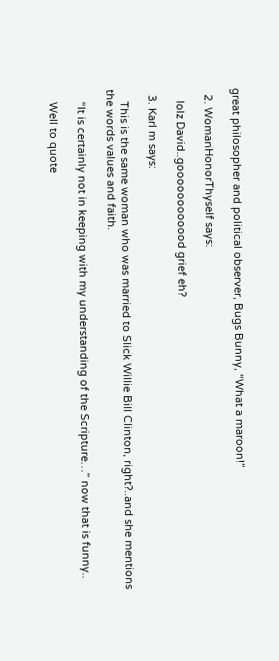great philosopher and political observer, Bugs Bunny, “What a maroon!”

  2. WomanHonorThyself says:

    lolz David..goooooooooood grief eh?

  3. Karl m says:

    This is the same woman who was married to Slick Willie Bill Clinton, right?..and she mentions the words values and faith.

    “It is certainly not in keeping with my understanding of the Scripture…” now that is funny..

    Well to quote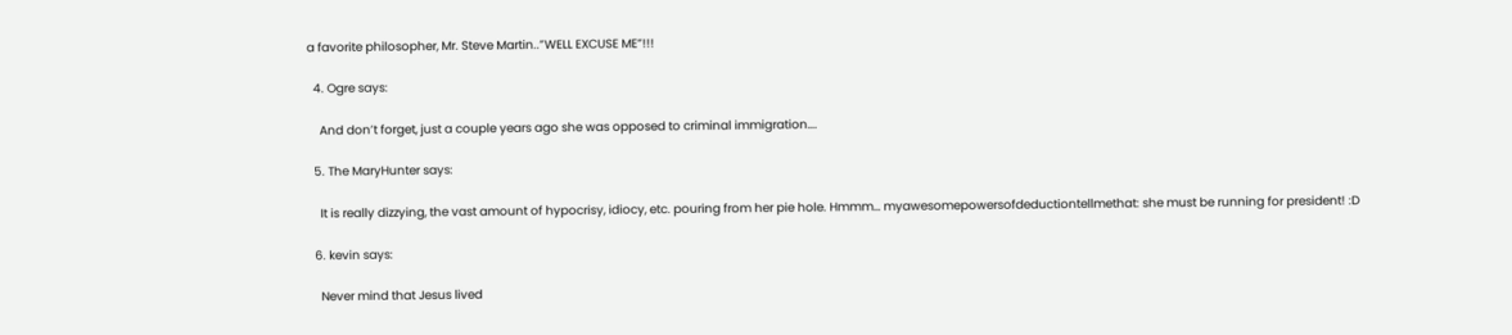a favorite philosopher, Mr. Steve Martin..”WELL EXCUSE ME”!!!

  4. Ogre says:

    And don’t forget, just a couple years ago she was opposed to criminal immigration….

  5. The MaryHunter says:

    It is really dizzying, the vast amount of hypocrisy, idiocy, etc. pouring from her pie hole. Hmmm… myawesomepowersofdeductiontellmethat: she must be running for president! :D

  6. kevin says:

    Never mind that Jesus lived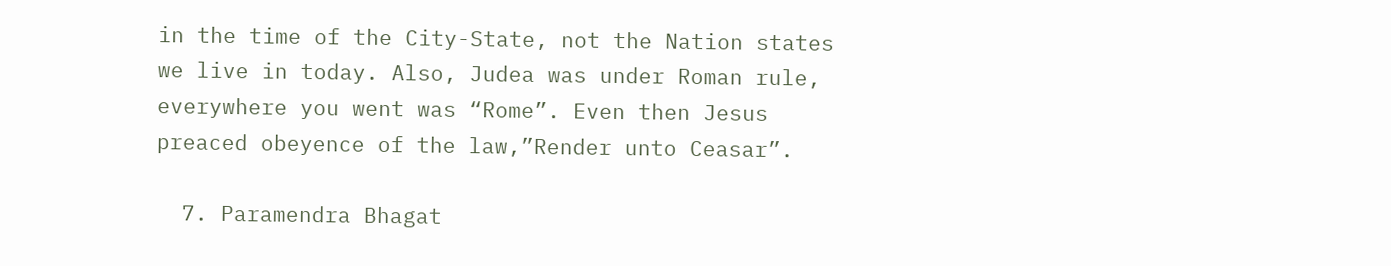in the time of the City-State, not the Nation states we live in today. Also, Judea was under Roman rule, everywhere you went was “Rome”. Even then Jesus preaced obeyence of the law,”Render unto Ceasar”.

  7. Paramendra Bhagat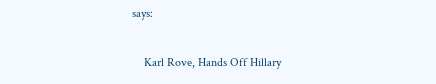says:

    Karl Rove, Hands Off Hillary